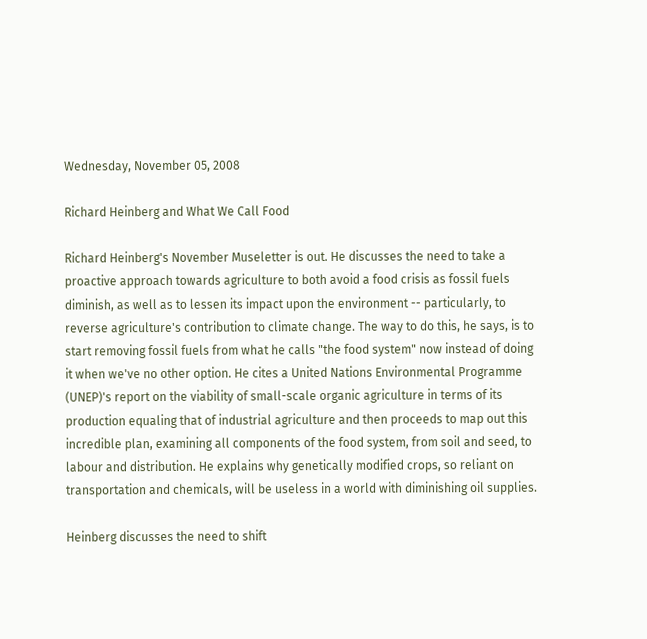Wednesday, November 05, 2008

Richard Heinberg and What We Call Food

Richard Heinberg's November Museletter is out. He discusses the need to take a proactive approach towards agriculture to both avoid a food crisis as fossil fuels diminish, as well as to lessen its impact upon the environment -- particularly, to reverse agriculture's contribution to climate change. The way to do this, he says, is to start removing fossil fuels from what he calls "the food system" now instead of doing it when we've no other option. He cites a United Nations Environmental Programme (UNEP)'s report on the viability of small-scale organic agriculture in terms of its production equaling that of industrial agriculture and then proceeds to map out this incredible plan, examining all components of the food system, from soil and seed, to labour and distribution. He explains why genetically modified crops, so reliant on transportation and chemicals, will be useless in a world with diminishing oil supplies.

Heinberg discusses the need to shift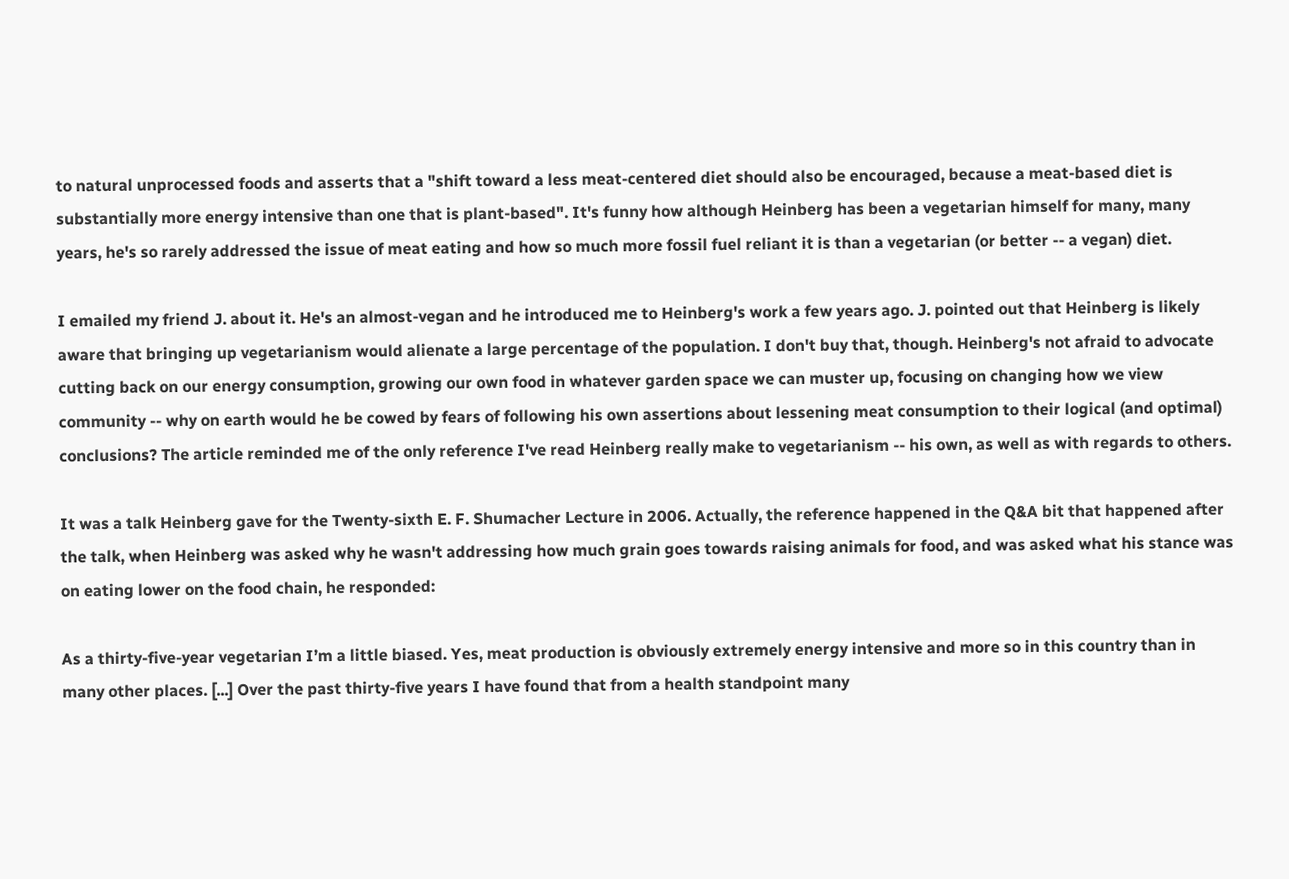to natural unprocessed foods and asserts that a "shift toward a less meat-centered diet should also be encouraged, because a meat-based diet is substantially more energy intensive than one that is plant-based". It's funny how although Heinberg has been a vegetarian himself for many, many years, he's so rarely addressed the issue of meat eating and how so much more fossil fuel reliant it is than a vegetarian (or better -- a vegan) diet.

I emailed my friend J. about it. He's an almost-vegan and he introduced me to Heinberg's work a few years ago. J. pointed out that Heinberg is likely aware that bringing up vegetarianism would alienate a large percentage of the population. I don't buy that, though. Heinberg's not afraid to advocate cutting back on our energy consumption, growing our own food in whatever garden space we can muster up, focusing on changing how we view community -- why on earth would he be cowed by fears of following his own assertions about lessening meat consumption to their logical (and optimal) conclusions? The article reminded me of the only reference I've read Heinberg really make to vegetarianism -- his own, as well as with regards to others.

It was a talk Heinberg gave for the Twenty-sixth E. F. Shumacher Lecture in 2006. Actually, the reference happened in the Q&A bit that happened after the talk, when Heinberg was asked why he wasn't addressing how much grain goes towards raising animals for food, and was asked what his stance was on eating lower on the food chain, he responded:

As a thirty-five-year vegetarian I’m a little biased. Yes, meat production is obviously extremely energy intensive and more so in this country than in many other places. [...] Over the past thirty-five years I have found that from a health standpoint many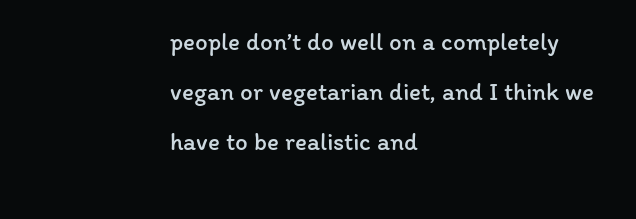people don’t do well on a completely vegan or vegetarian diet, and I think we have to be realistic and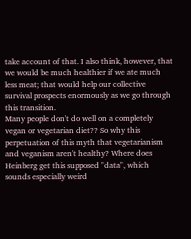take account of that. I also think, however, that we would be much healthier if we ate much less meat; that would help our collective survival prospects enormously as we go through this transition.
Many people don't do well on a completely vegan or vegetarian diet?? So why this perpetuation of this myth that vegetarianism and veganism aren't healthy? Where does Heinberg get this supposed "data", which sounds especially weird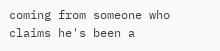coming from someone who claims he's been a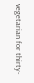vegetarian for thirty-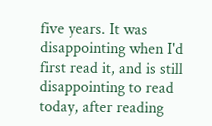five years. It was disappointing when I'd first read it, and is still disappointing to read today, after reading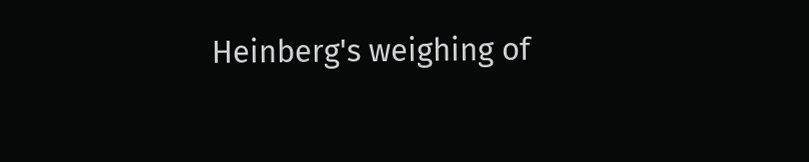Heinberg's weighing of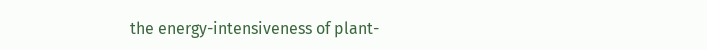the energy-intensiveness of plant-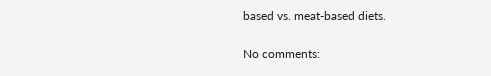based vs. meat-based diets.

No comments: